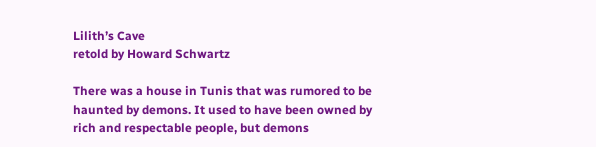Lilith’s Cave
retold by Howard Schwartz

There was a house in Tunis that was rumored to be haunted by demons. It used to have been owned by rich and respectable people, but demons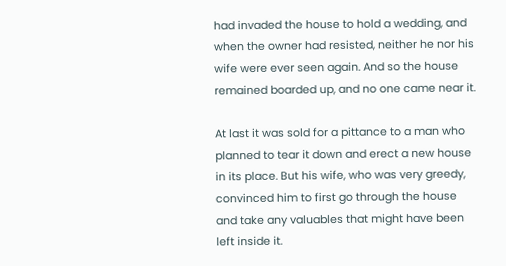had invaded the house to hold a wedding, and when the owner had resisted, neither he nor his wife were ever seen again. And so the house remained boarded up, and no one came near it.

At last it was sold for a pittance to a man who planned to tear it down and erect a new house in its place. But his wife, who was very greedy, convinced him to first go through the house and take any valuables that might have been left inside it.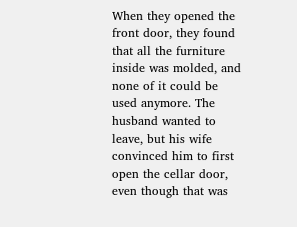When they opened the front door, they found that all the furniture inside was molded, and none of it could be used anymore. The husband wanted to leave, but his wife convinced him to first open the cellar door, even though that was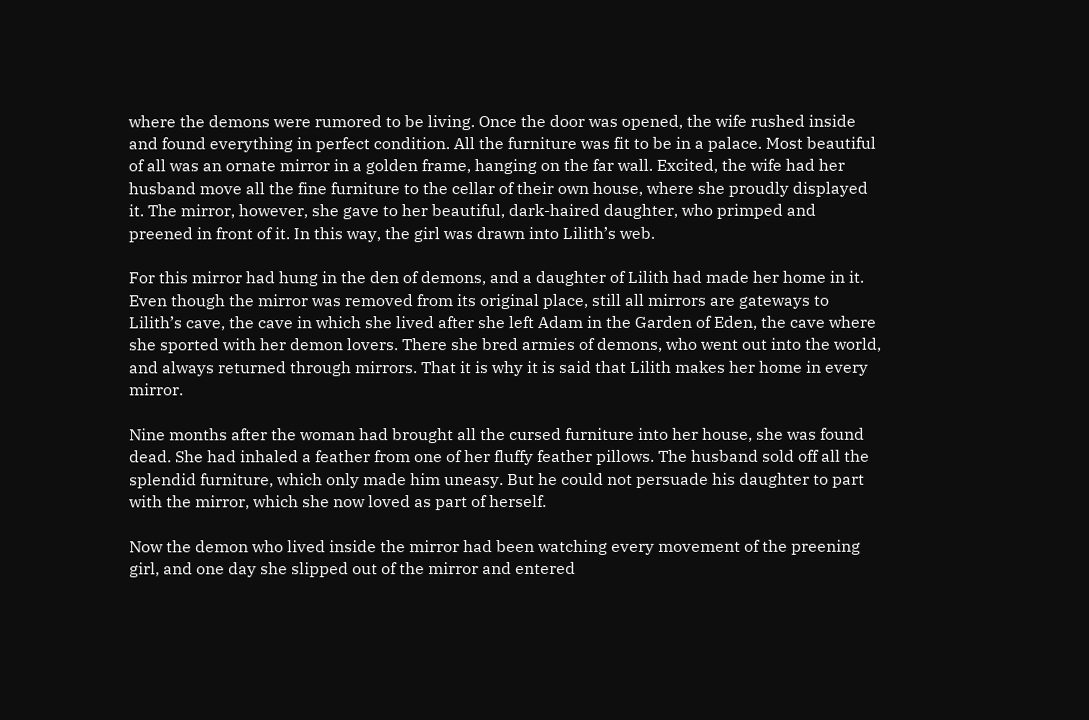where the demons were rumored to be living. Once the door was opened, the wife rushed inside and found everything in perfect condition. All the furniture was fit to be in a palace. Most beautiful of all was an ornate mirror in a golden frame, hanging on the far wall. Excited, the wife had her husband move all the fine furniture to the cellar of their own house, where she proudly displayed it. The mirror, however, she gave to her beautiful, dark-haired daughter, who primped and preened in front of it. In this way, the girl was drawn into Lilith’s web.

For this mirror had hung in the den of demons, and a daughter of Lilith had made her home in it. Even though the mirror was removed from its original place, still all mirrors are gateways to Lilith’s cave, the cave in which she lived after she left Adam in the Garden of Eden, the cave where she sported with her demon lovers. There she bred armies of demons, who went out into the world, and always returned through mirrors. That it is why it is said that Lilith makes her home in every mirror.

Nine months after the woman had brought all the cursed furniture into her house, she was found dead. She had inhaled a feather from one of her fluffy feather pillows. The husband sold off all the splendid furniture, which only made him uneasy. But he could not persuade his daughter to part with the mirror, which she now loved as part of herself.

Now the demon who lived inside the mirror had been watching every movement of the preening girl, and one day she slipped out of the mirror and entered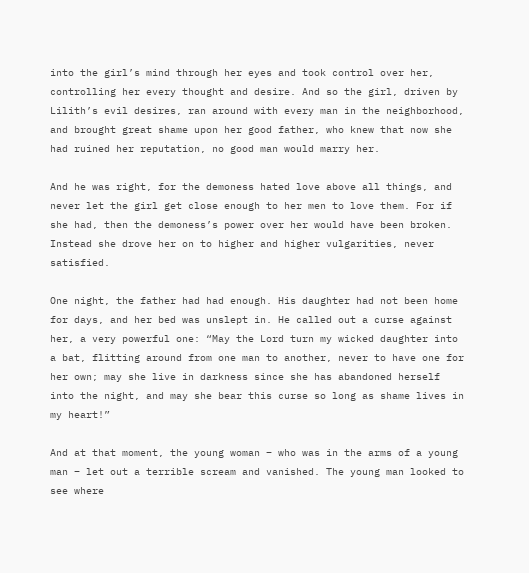into the girl’s mind through her eyes and took control over her, controlling her every thought and desire. And so the girl, driven by Lilith’s evil desires, ran around with every man in the neighborhood, and brought great shame upon her good father, who knew that now she had ruined her reputation, no good man would marry her.

And he was right, for the demoness hated love above all things, and never let the girl get close enough to her men to love them. For if she had, then the demoness’s power over her would have been broken. Instead she drove her on to higher and higher vulgarities, never satisfied.

One night, the father had had enough. His daughter had not been home for days, and her bed was unslept in. He called out a curse against her, a very powerful one: “May the Lord turn my wicked daughter into a bat, flitting around from one man to another, never to have one for her own; may she live in darkness since she has abandoned herself into the night, and may she bear this curse so long as shame lives in my heart!”

And at that moment, the young woman – who was in the arms of a young man – let out a terrible scream and vanished. The young man looked to see where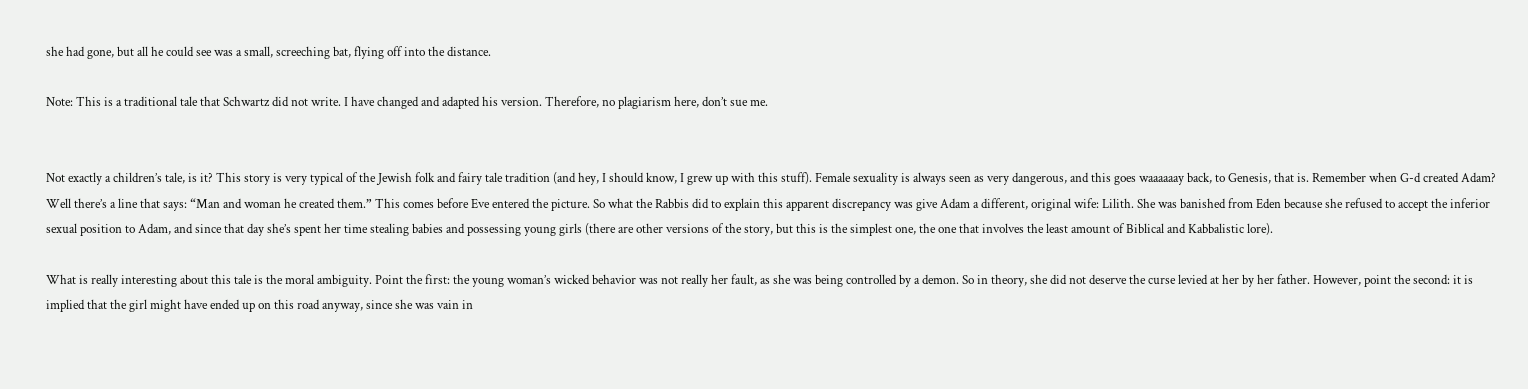she had gone, but all he could see was a small, screeching bat, flying off into the distance.

Note: This is a traditional tale that Schwartz did not write. I have changed and adapted his version. Therefore, no plagiarism here, don’t sue me.


Not exactly a children’s tale, is it? This story is very typical of the Jewish folk and fairy tale tradition (and hey, I should know, I grew up with this stuff). Female sexuality is always seen as very dangerous, and this goes waaaaaay back, to Genesis, that is. Remember when G-d created Adam? Well there’s a line that says: “Man and woman he created them.” This comes before Eve entered the picture. So what the Rabbis did to explain this apparent discrepancy was give Adam a different, original wife: Lilith. She was banished from Eden because she refused to accept the inferior sexual position to Adam, and since that day she’s spent her time stealing babies and possessing young girls (there are other versions of the story, but this is the simplest one, the one that involves the least amount of Biblical and Kabbalistic lore).

What is really interesting about this tale is the moral ambiguity. Point the first: the young woman’s wicked behavior was not really her fault, as she was being controlled by a demon. So in theory, she did not deserve the curse levied at her by her father. However, point the second: it is implied that the girl might have ended up on this road anyway, since she was vain in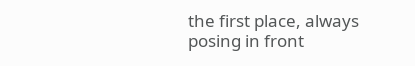the first place, always posing in front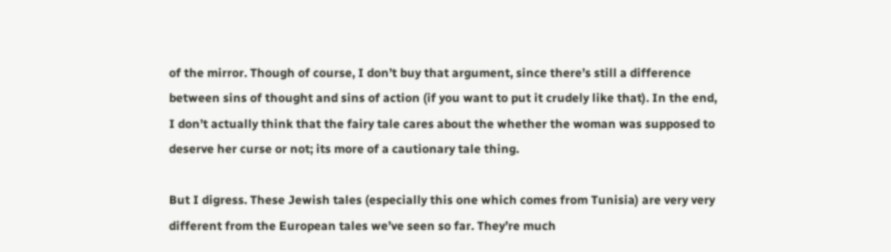of the mirror. Though of course, I don’t buy that argument, since there’s still a difference between sins of thought and sins of action (if you want to put it crudely like that). In the end, I don’t actually think that the fairy tale cares about the whether the woman was supposed to deserve her curse or not; its more of a cautionary tale thing.

But I digress. These Jewish tales (especially this one which comes from Tunisia) are very very different from the European tales we’ve seen so far. They’re much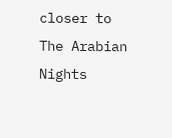closer to The Arabian Nights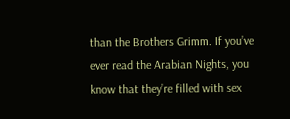than the Brothers Grimm. If you’ve ever read the Arabian Nights, you know that they’re filled with sex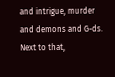and intrigue, murder and demons and G-ds. Next to that,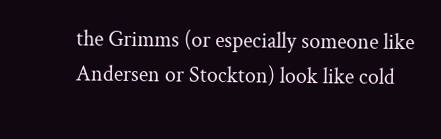the Grimms (or especially someone like Andersen or Stockton) look like cold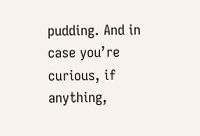pudding. And in case you’re curious, if anything,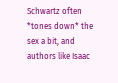Schwartz often *tones down* the sex a bit, and authors like Isaac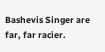Bashevis Singer are far, far racier.